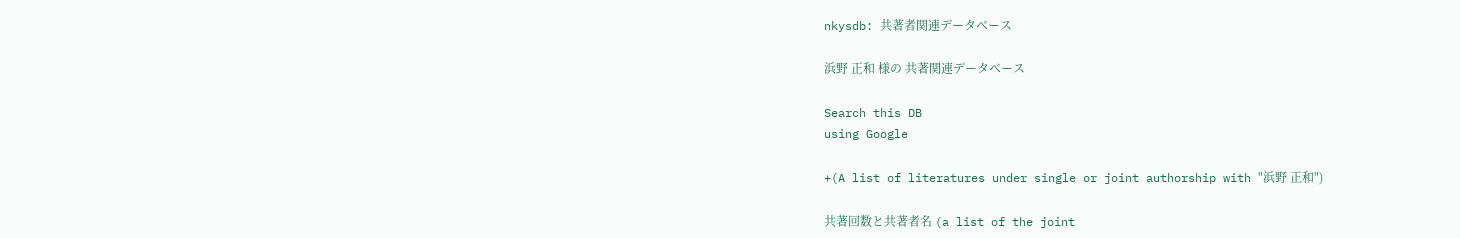nkysdb: 共著者関連データベース

浜野 正和 様の 共著関連データベース

Search this DB
using Google

+(A list of literatures under single or joint authorship with "浜野 正和")

共著回数と共著者名 (a list of the joint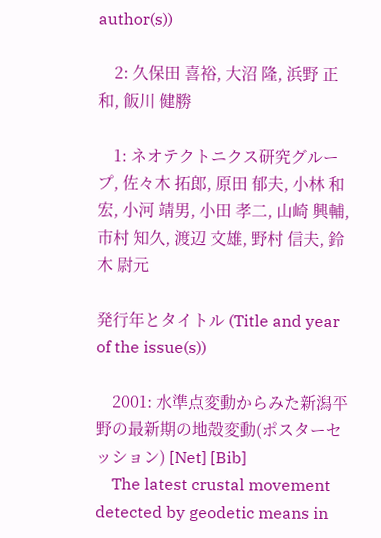author(s))

    2: 久保田 喜裕, 大沼 隆, 浜野 正和, 飯川 健勝

    1: ネオテクトニクス研究グループ, 佐々木 拓郎, 原田 郁夫, 小林 和宏, 小河 靖男, 小田 孝二, 山崎 興輔, 市村 知久, 渡辺 文雄, 野村 信夫, 鈴木 尉元

発行年とタイトル (Title and year of the issue(s))

    2001: 水準点変動からみた新潟平野の最新期の地殻変動(ポスターセッション) [Net] [Bib]
    The latest crustal movement detected by geodetic means in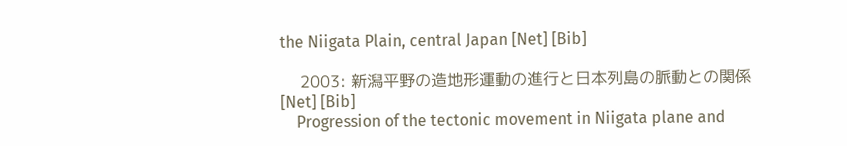the Niigata Plain, central Japan [Net] [Bib]

    2003: 新潟平野の造地形運動の進行と日本列島の脈動との関係 [Net] [Bib]
    Progression of the tectonic movement in Niigata plane and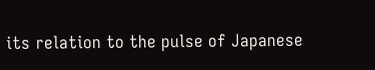its relation to the pulse of Japanese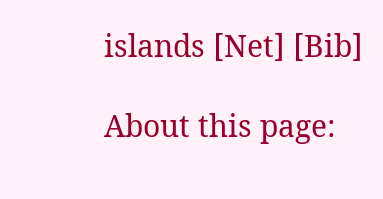islands [Net] [Bib]

About this page: